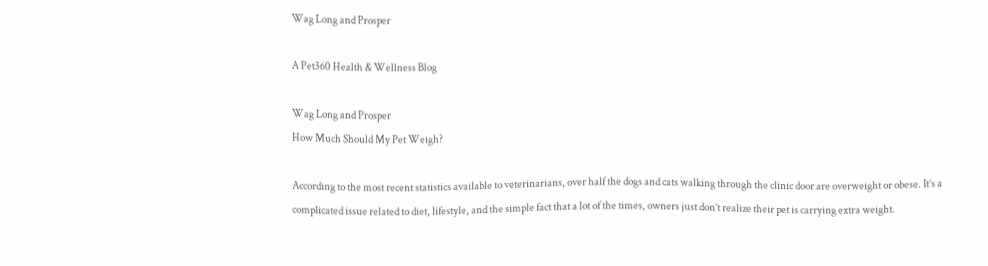Wag Long and Prosper

A Pet360 Health & Wellness Blog

Wag Long and Prosper
How Much Should My Pet Weigh?

According to the most recent statistics available to veterinarians, over half the dogs and cats walking through the clinic door are overweight or obese. It’s a complicated issue related to diet, lifestyle, and the simple fact that a lot of the times, owners just don’t realize their pet is carrying extra weight.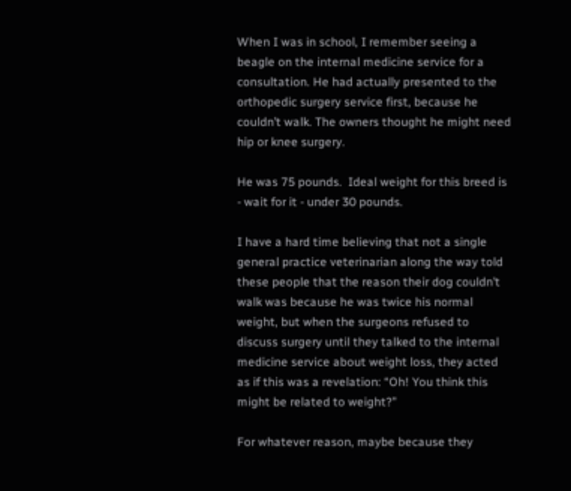When I was in school, I remember seeing a beagle on the internal medicine service for a consultation. He had actually presented to the orthopedic surgery service first, because he couldn’t walk. The owners thought he might need hip or knee surgery.

He was 75 pounds.  Ideal weight for this breed is - wait for it - under 30 pounds.

I have a hard time believing that not a single general practice veterinarian along the way told these people that the reason their dog couldn’t walk was because he was twice his normal weight, but when the surgeons refused to discuss surgery until they talked to the internal medicine service about weight loss, they acted as if this was a revelation: “Oh! You think this might be related to weight?”

For whatever reason, maybe because they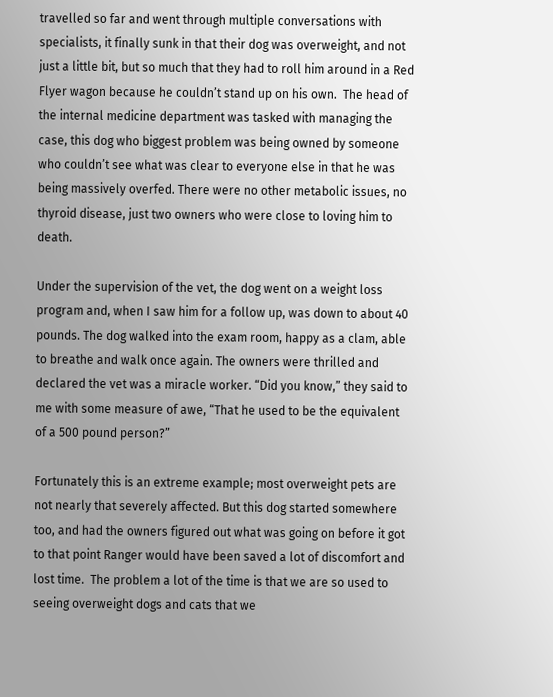travelled so far and went through multiple conversations with specialists, it finally sunk in that their dog was overweight, and not just a little bit, but so much that they had to roll him around in a Red Flyer wagon because he couldn’t stand up on his own.  The head of the internal medicine department was tasked with managing the case, this dog who biggest problem was being owned by someone who couldn’t see what was clear to everyone else in that he was being massively overfed. There were no other metabolic issues, no thyroid disease, just two owners who were close to loving him to death.

Under the supervision of the vet, the dog went on a weight loss program and, when I saw him for a follow up, was down to about 40 pounds. The dog walked into the exam room, happy as a clam, able to breathe and walk once again. The owners were thrilled and declared the vet was a miracle worker. “Did you know,” they said to me with some measure of awe, “That he used to be the equivalent of a 500 pound person?”

Fortunately this is an extreme example; most overweight pets are not nearly that severely affected. But this dog started somewhere too, and had the owners figured out what was going on before it got to that point Ranger would have been saved a lot of discomfort and lost time.  The problem a lot of the time is that we are so used to seeing overweight dogs and cats that we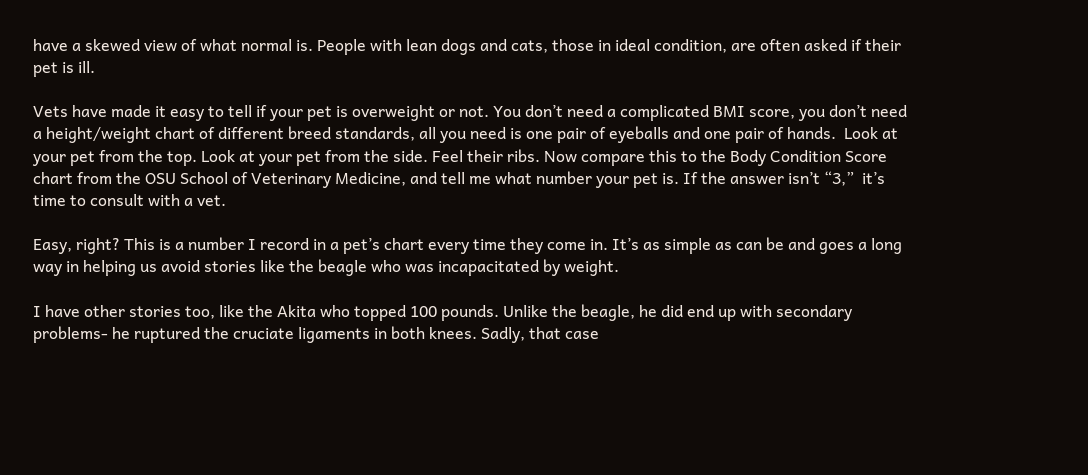have a skewed view of what normal is. People with lean dogs and cats, those in ideal condition, are often asked if their pet is ill.

Vets have made it easy to tell if your pet is overweight or not. You don’t need a complicated BMI score, you don’t need a height/weight chart of different breed standards, all you need is one pair of eyeballs and one pair of hands.  Look at your pet from the top. Look at your pet from the side. Feel their ribs. Now compare this to the Body Condition Score chart from the OSU School of Veterinary Medicine, and tell me what number your pet is. If the answer isn’t “3,”  it’s time to consult with a vet.

Easy, right? This is a number I record in a pet’s chart every time they come in. It’s as simple as can be and goes a long way in helping us avoid stories like the beagle who was incapacitated by weight.

I have other stories too, like the Akita who topped 100 pounds. Unlike the beagle, he did end up with secondary problems- he ruptured the cruciate ligaments in both knees. Sadly, that case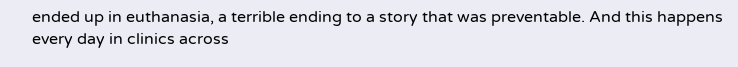ended up in euthanasia, a terrible ending to a story that was preventable. And this happens every day in clinics across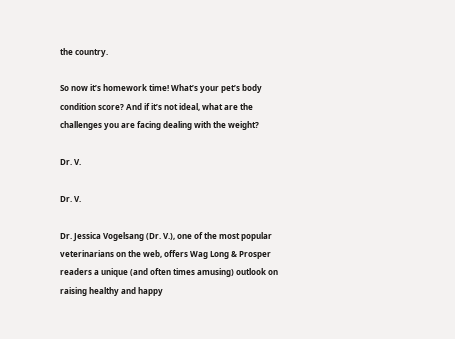the country.

So now it’s homework time! What’s your pet’s body condition score? And if it’s not ideal, what are the challenges you are facing dealing with the weight?

Dr. V.

Dr. V.

Dr. Jessica Vogelsang (Dr. V.), one of the most popular veterinarians on the web, offers Wag Long & Prosper readers a unique (and often times amusing) outlook on raising healthy and happy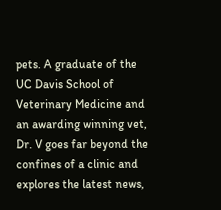pets. A graduate of the UC Davis School of Veterinary Medicine and an awarding winning vet, Dr. V goes far beyond the confines of a clinic and explores the latest news,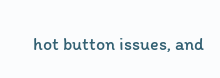hot button issues, and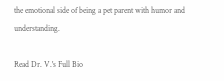the emotional side of being a pet parent with humor and understanding.

Read Dr. V.'s Full Bio